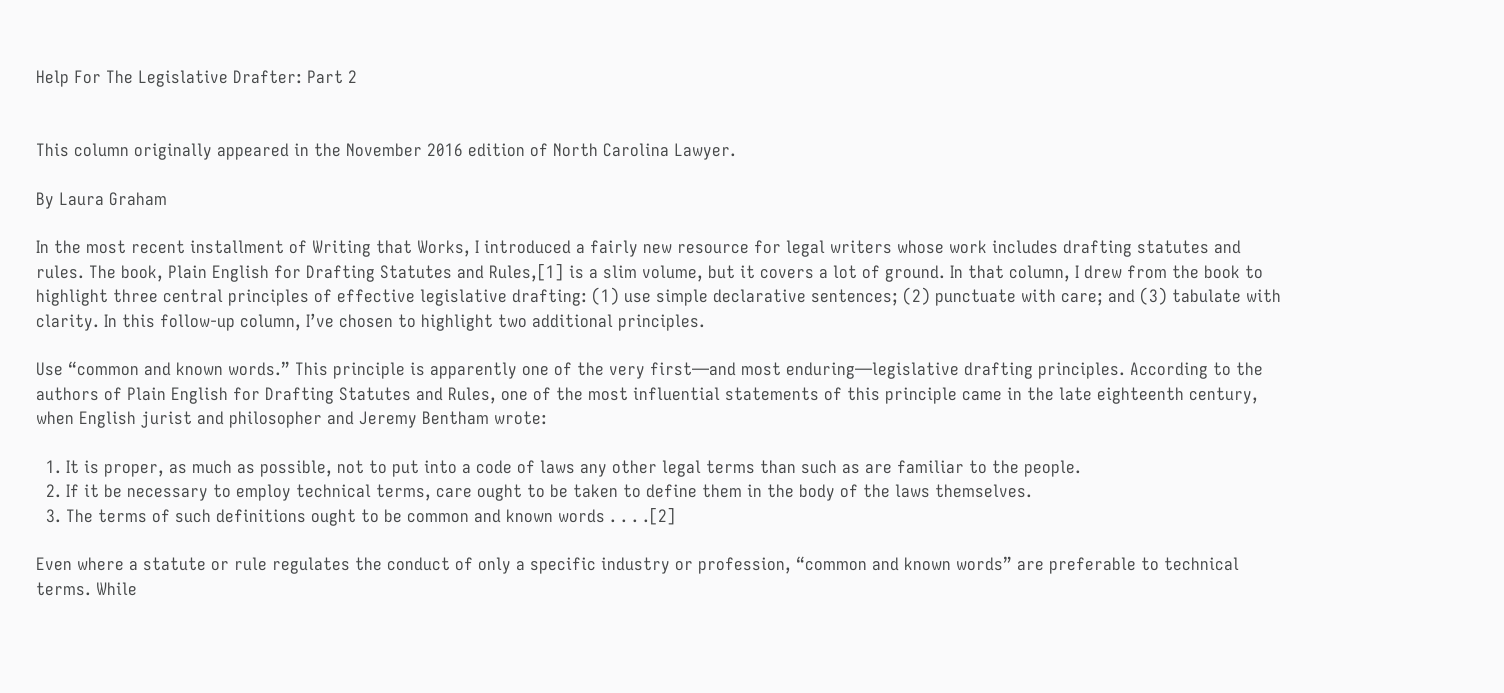Help For The Legislative Drafter: Part 2


This column originally appeared in the November 2016 edition of North Carolina Lawyer.

By Laura Graham

In the most recent installment of Writing that Works, I introduced a fairly new resource for legal writers whose work includes drafting statutes and rules. The book, Plain English for Drafting Statutes and Rules,[1] is a slim volume, but it covers a lot of ground. In that column, I drew from the book to highlight three central principles of effective legislative drafting: (1) use simple declarative sentences; (2) punctuate with care; and (3) tabulate with clarity. In this follow-up column, I’ve chosen to highlight two additional principles.

Use “common and known words.” This principle is apparently one of the very first—and most enduring—legislative drafting principles. According to the authors of Plain English for Drafting Statutes and Rules, one of the most influential statements of this principle came in the late eighteenth century, when English jurist and philosopher and Jeremy Bentham wrote:

  1. It is proper, as much as possible, not to put into a code of laws any other legal terms than such as are familiar to the people.
  2. If it be necessary to employ technical terms, care ought to be taken to define them in the body of the laws themselves.
  3. The terms of such definitions ought to be common and known words . . . .[2]

Even where a statute or rule regulates the conduct of only a specific industry or profession, “common and known words” are preferable to technical terms. While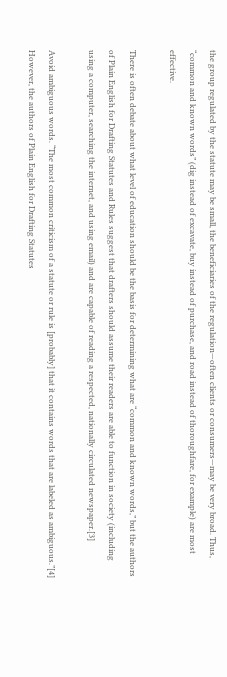the group regulated by the statute may be small, the beneficiaries of the regulation—often clients or consumers—may be very broad. Thus, “common and known words” (dig instead of excavate, buy instead of purchase, and road instead of thoroughfare, for example) are most effective.

There is often debate about what level of education should be the basis for determining what are “common and known words,” but the authors of Plain English for Drafting Statutes and Rules suggest that drafters should assume their readers are able to function in society (including using a computer, searching the internet, and using email) and are capable of reading a respected, nationally circulated newspaper.[3]

Avoid ambiguous words. “The most common criticism of a statute or rule is [probably] that it contains words that are labeled as ambiguous.”[4] However, the authors of Plain English for Drafting Statutes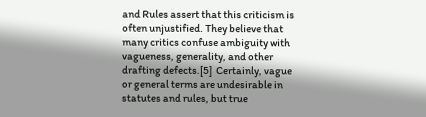and Rules assert that this criticism is often unjustified. They believe that many critics confuse ambiguity with vagueness, generality, and other drafting defects.[5]  Certainly, vague or general terms are undesirable in statutes and rules, but true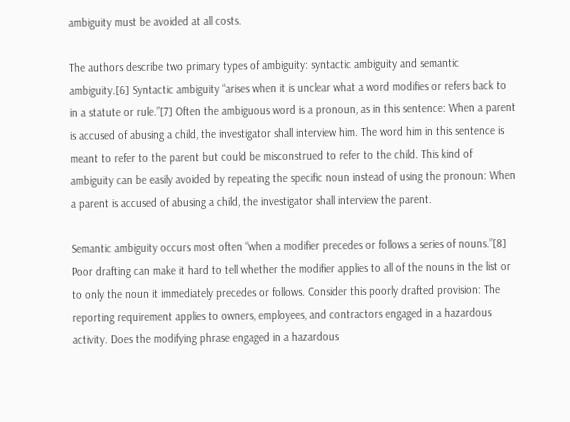ambiguity must be avoided at all costs.

The authors describe two primary types of ambiguity: syntactic ambiguity and semantic ambiguity.[6] Syntactic ambiguity “arises when it is unclear what a word modifies or refers back to in a statute or rule.”[7] Often the ambiguous word is a pronoun, as in this sentence: When a parent is accused of abusing a child, the investigator shall interview him. The word him in this sentence is meant to refer to the parent but could be misconstrued to refer to the child. This kind of ambiguity can be easily avoided by repeating the specific noun instead of using the pronoun: When a parent is accused of abusing a child, the investigator shall interview the parent.

Semantic ambiguity occurs most often “when a modifier precedes or follows a series of nouns.”[8] Poor drafting can make it hard to tell whether the modifier applies to all of the nouns in the list or to only the noun it immediately precedes or follows. Consider this poorly drafted provision: The reporting requirement applies to owners, employees, and contractors engaged in a hazardous activity. Does the modifying phrase engaged in a hazardous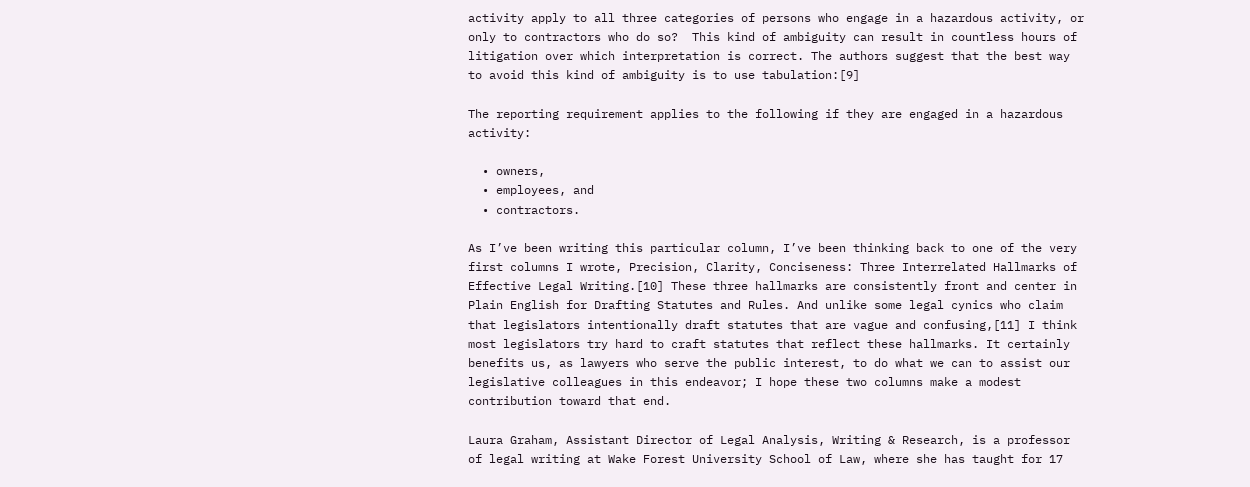activity apply to all three categories of persons who engage in a hazardous activity, or only to contractors who do so?  This kind of ambiguity can result in countless hours of litigation over which interpretation is correct. The authors suggest that the best way to avoid this kind of ambiguity is to use tabulation:[9]

The reporting requirement applies to the following if they are engaged in a hazardous activity:

  • owners,
  • employees, and
  • contractors.

As I’ve been writing this particular column, I’ve been thinking back to one of the very first columns I wrote, Precision, Clarity, Conciseness: Three Interrelated Hallmarks of Effective Legal Writing.[10] These three hallmarks are consistently front and center in Plain English for Drafting Statutes and Rules. And unlike some legal cynics who claim that legislators intentionally draft statutes that are vague and confusing,[11] I think most legislators try hard to craft statutes that reflect these hallmarks. It certainly benefits us, as lawyers who serve the public interest, to do what we can to assist our legislative colleagues in this endeavor; I hope these two columns make a modest contribution toward that end.

Laura Graham, Assistant Director of Legal Analysis, Writing & Research, is a professor of legal writing at Wake Forest University School of Law, where she has taught for 17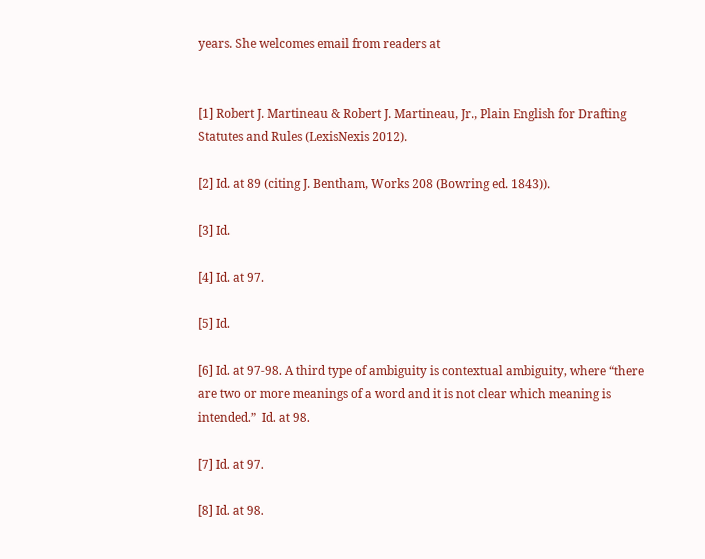years. She welcomes email from readers at


[1] Robert J. Martineau & Robert J. Martineau, Jr., Plain English for Drafting Statutes and Rules (LexisNexis 2012).

[2] Id. at 89 (citing J. Bentham, Works 208 (Bowring ed. 1843)).

[3] Id.

[4] Id. at 97.

[5] Id.

[6] Id. at 97-98. A third type of ambiguity is contextual ambiguity, where “there are two or more meanings of a word and it is not clear which meaning is intended.”  Id. at 98.

[7] Id. at 97.

[8] Id. at 98.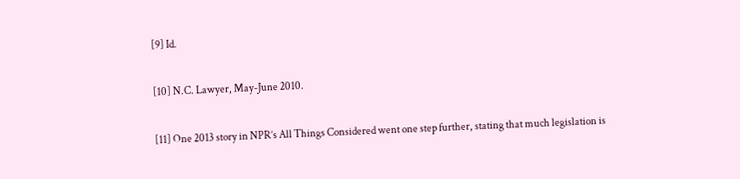[9] Id.

[10] N.C. Lawyer, May-June 2010.

[11] One 2013 story in NPR’s All Things Considered went one step further, stating that much legislation is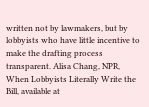written not by lawmakers, but by lobbyists who have little incentive to make the drafting process transparent. Alisa Chang, NPR, When Lobbyists Literally Write the Bill, available at